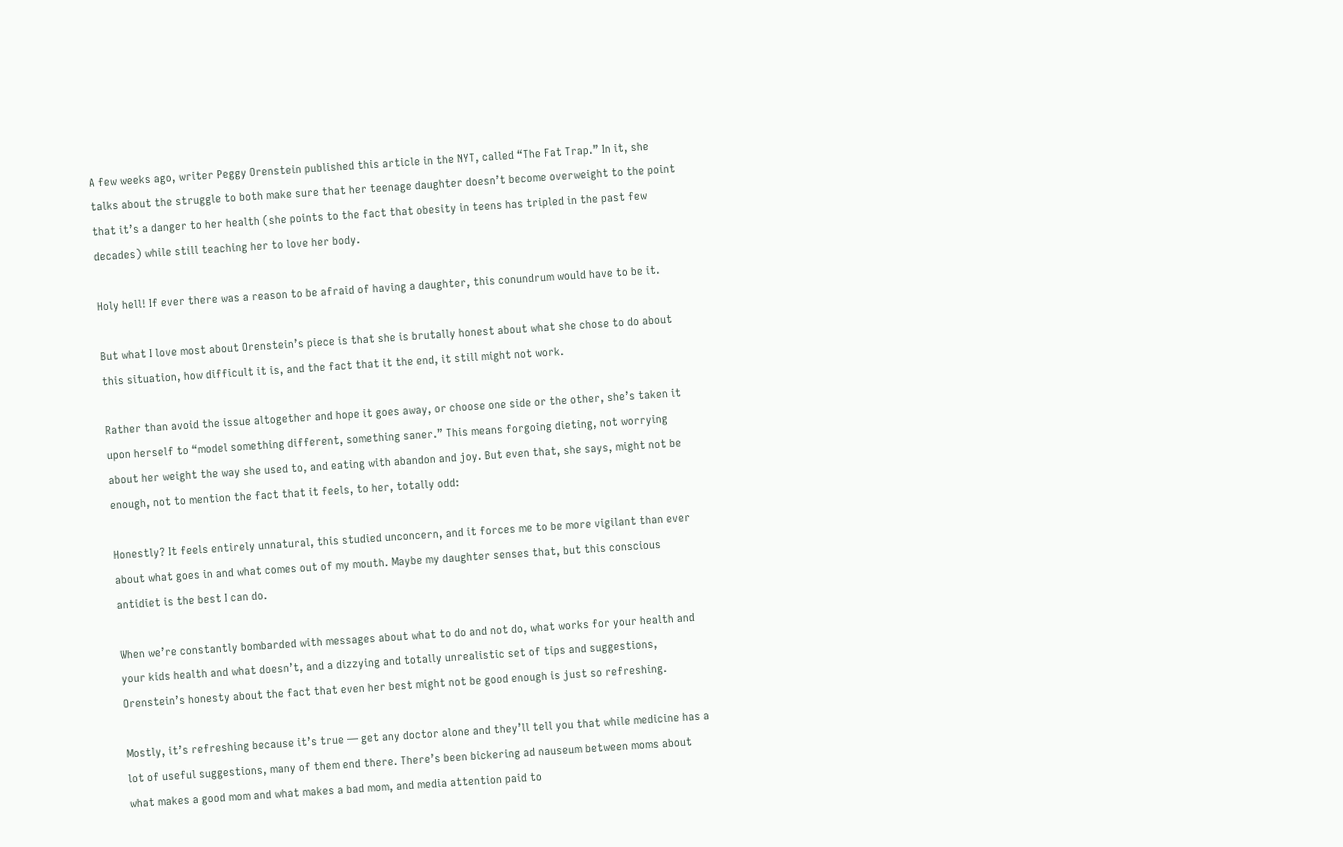A few weeks ago, writer Peggy Orenstein published this article in the NYT, called “The Fat Trap.” In it, she talks about the struggle to both make sure that her teenage daughter doesn’t become overweight to the point that it’s a danger to her health (she points to the fact that obesity in teens has tripled in the past few decades) while still teaching her to love her body.

Holy hell! If ever there was a reason to be afraid of having a daughter, this conundrum would have to be it.

But what I love most about Orenstein’s piece is that she is brutally honest about what she chose to do about this situation, how difficult it is, and the fact that it the end, it still might not work.

Rather than avoid the issue altogether and hope it goes away, or choose one side or the other, she’s taken it upon herself to “model something different, something saner.” This means forgoing dieting, not worrying about her weight the way she used to, and eating with abandon and joy. But even that, she says, might not be enough, not to mention the fact that it feels, to her, totally odd:

Honestly? It feels entirely unnatural, this studied unconcern, and it forces me to be more vigilant than ever about what goes in and what comes out of my mouth. Maybe my daughter senses that, but this conscious antidiet is the best I can do.

When we’re constantly bombarded with messages about what to do and not do, what works for your health and your kids health and what doesn’t, and a dizzying and totally unrealistic set of tips and suggestions, Orenstein’s honesty about the fact that even her best might not be good enough is just so refreshing.

Mostly, it’s refreshing because it’s true — get any doctor alone and they’ll tell you that while medicine has a lot of useful suggestions, many of them end there. There’s been bickering ad nauseum between moms about what makes a good mom and what makes a bad mom, and media attention paid to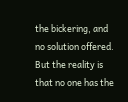the bickering, and no solution offered. But the reality is that no one has the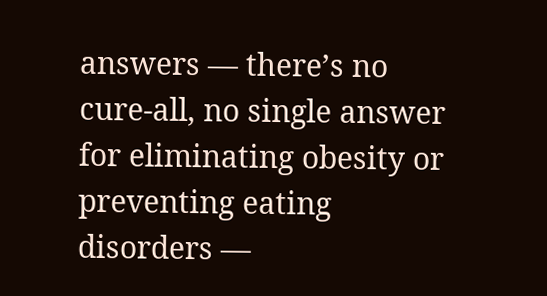answers — there’s no cure-all, no single answer for eliminating obesity or preventing eating disorders —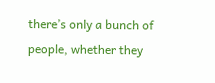there’s only a bunch of people, whether they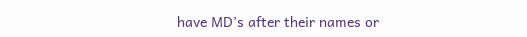have MD’s after their names or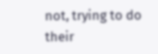not, trying to do their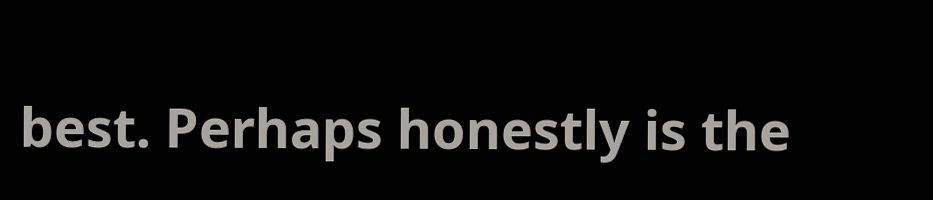best. Perhaps honestly is the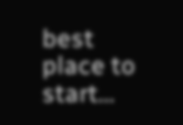best place to start…